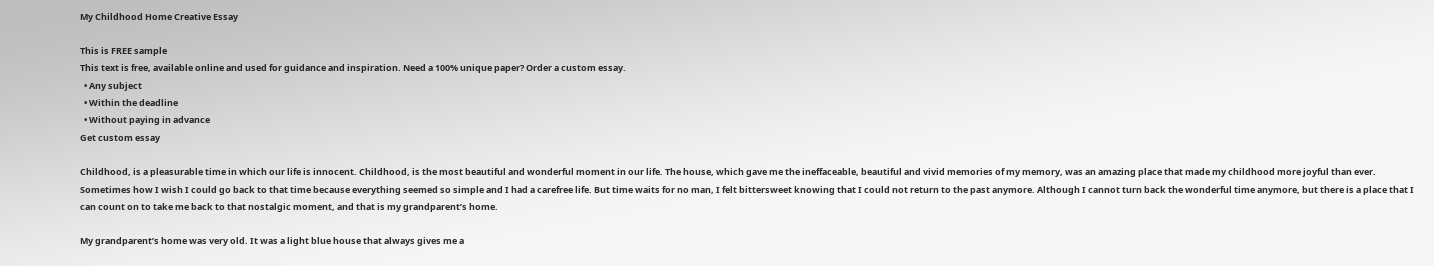My Childhood Home Creative Essay

This is FREE sample
This text is free, available online and used for guidance and inspiration. Need a 100% unique paper? Order a custom essay.
  • Any subject
  • Within the deadline
  • Without paying in advance
Get custom essay

Childhood, is a pleasurable time in which our life is innocent. Childhood, is the most beautiful and wonderful moment in our life. The house, which gave me the ineffaceable, beautiful and vivid memories of my memory, was an amazing place that made my childhood more joyful than ever. Sometimes how I wish I could go back to that time because everything seemed so simple and I had a carefree life. But time waits for no man, I felt bittersweet knowing that I could not return to the past anymore. Although I cannot turn back the wonderful time anymore, but there is a place that I can count on to take me back to that nostalgic moment, and that is my grandparent’s home.

My grandparent’s home was very old. It was a light blue house that always gives me a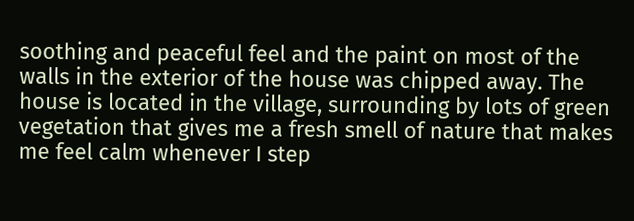soothing and peaceful feel and the paint on most of the walls in the exterior of the house was chipped away. The house is located in the village, surrounding by lots of green vegetation that gives me a fresh smell of nature that makes me feel calm whenever I step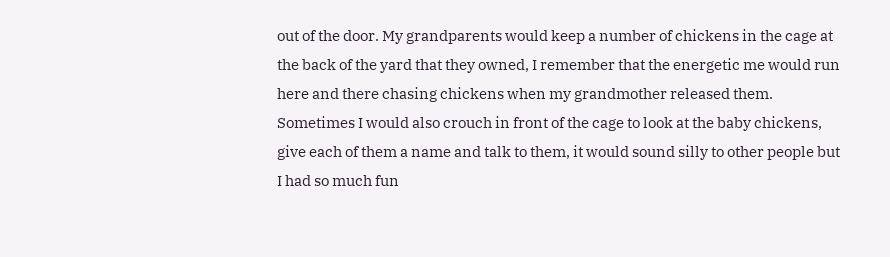out of the door. My grandparents would keep a number of chickens in the cage at the back of the yard that they owned, I remember that the energetic me would run here and there chasing chickens when my grandmother released them. Sometimes I would also crouch in front of the cage to look at the baby chickens, give each of them a name and talk to them, it would sound silly to other people but I had so much fun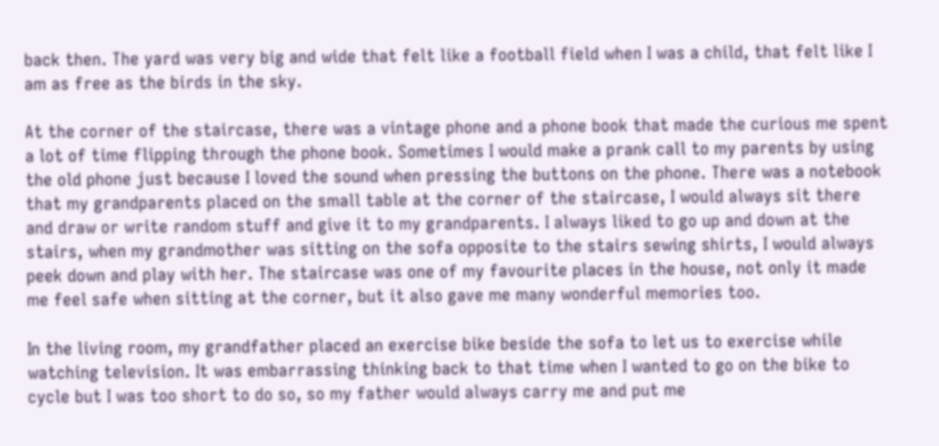back then. The yard was very big and wide that felt like a football field when I was a child, that felt like I am as free as the birds in the sky.

At the corner of the staircase, there was a vintage phone and a phone book that made the curious me spent a lot of time flipping through the phone book. Sometimes I would make a prank call to my parents by using the old phone just because I loved the sound when pressing the buttons on the phone. There was a notebook that my grandparents placed on the small table at the corner of the staircase, I would always sit there and draw or write random stuff and give it to my grandparents. I always liked to go up and down at the stairs, when my grandmother was sitting on the sofa opposite to the stairs sewing shirts, I would always peek down and play with her. The staircase was one of my favourite places in the house, not only it made me feel safe when sitting at the corner, but it also gave me many wonderful memories too.

In the living room, my grandfather placed an exercise bike beside the sofa to let us to exercise while watching television. It was embarrassing thinking back to that time when I wanted to go on the bike to cycle but I was too short to do so, so my father would always carry me and put me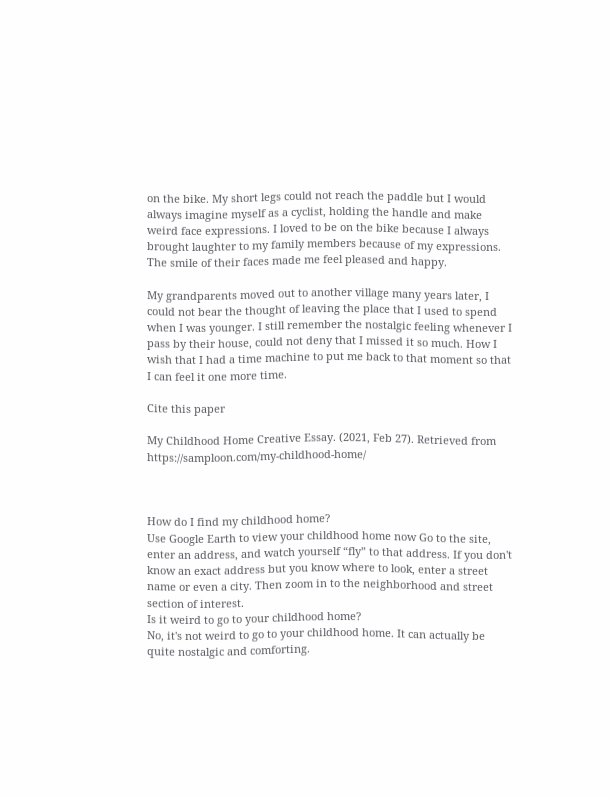on the bike. My short legs could not reach the paddle but I would always imagine myself as a cyclist, holding the handle and make weird face expressions. I loved to be on the bike because I always brought laughter to my family members because of my expressions. The smile of their faces made me feel pleased and happy.

My grandparents moved out to another village many years later, I could not bear the thought of leaving the place that I used to spend when I was younger. I still remember the nostalgic feeling whenever I pass by their house, could not deny that I missed it so much. How I wish that I had a time machine to put me back to that moment so that I can feel it one more time.

Cite this paper

My Childhood Home Creative Essay. (2021, Feb 27). Retrieved from https://samploon.com/my-childhood-home/



How do I find my childhood home?
Use Google Earth to view your childhood home now Go to the site, enter an address, and watch yourself “fly” to that address. If you don't know an exact address but you know where to look, enter a street name or even a city. Then zoom in to the neighborhood and street section of interest.
Is it weird to go to your childhood home?
No, it's not weird to go to your childhood home. It can actually be quite nostalgic and comforting.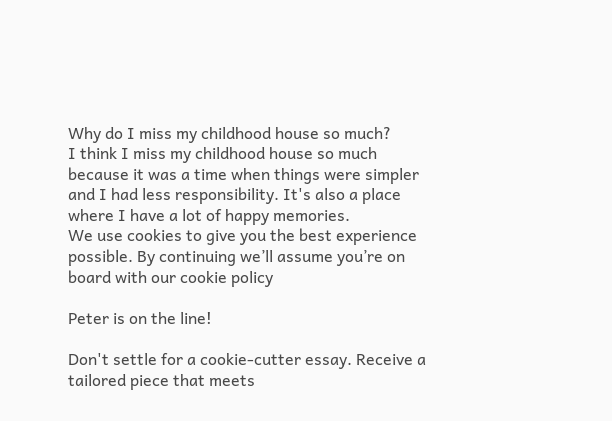Why do I miss my childhood house so much?
I think I miss my childhood house so much because it was a time when things were simpler and I had less responsibility. It's also a place where I have a lot of happy memories.
We use cookies to give you the best experience possible. By continuing we’ll assume you’re on board with our cookie policy

Peter is on the line!

Don't settle for a cookie-cutter essay. Receive a tailored piece that meets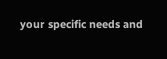your specific needs and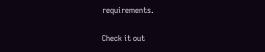requirements.

Check it out